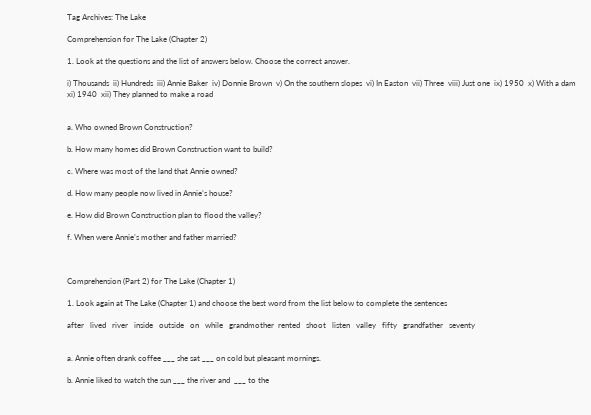Tag Archives: The Lake

Comprehension for The Lake (Chapter 2)

1. Look at the questions and the list of answers below. Choose the correct answer.

i) Thousands  ii) Hundreds  iii) Annie Baker  iv) Donnie Brown  v) On the southern slopes  vi) In Easton  vii) Three  viii) Just one  ix) 1950  x) With a dam  xi) 1940  xii) They planned to make a road


a. Who owned Brown Construction?

b. How many homes did Brown Construction want to build?

c. Where was most of the land that Annie owned?

d. How many people now lived in Annie’s house?

e. How did Brown Construction plan to flood the valley?

f. When were Annie’s mother and father married?



Comprehension (Part 2) for The Lake (Chapter 1)

1. Look again at The Lake (Chapter 1) and choose the best word from the list below to complete the sentences

after   lived   river   inside   outside   on   while   grandmother  rented   shoot   listen   valley   fifty   grandfather   seventy


a. Annie often drank coffee ___ she sat ___ on cold but pleasant mornings.

b. Annie liked to watch the sun ___ the river and  ___ to the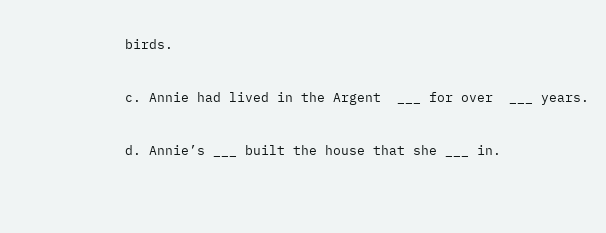birds.

c. Annie had lived in the Argent  ___ for over  ___ years.

d. Annie’s ___ built the house that she ___ in.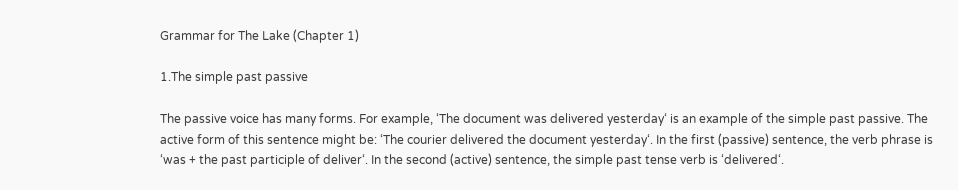Grammar for The Lake (Chapter 1)

1.The simple past passive

The passive voice has many forms. For example, ‘The document was delivered yesterday‘ is an example of the simple past passive. The active form of this sentence might be: ‘The courier delivered the document yesterday‘. In the first (passive) sentence, the verb phrase is ‘was + the past participle of deliver‘. In the second (active) sentence, the simple past tense verb is ‘delivered‘.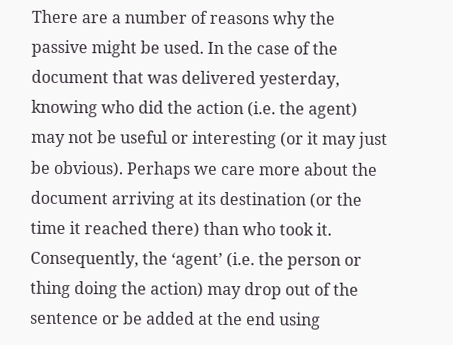There are a number of reasons why the passive might be used. In the case of the document that was delivered yesterday, knowing who did the action (i.e. the agent) may not be useful or interesting (or it may just be obvious). Perhaps we care more about the document arriving at its destination (or the time it reached there) than who took it. Consequently, the ‘agent’ (i.e. the person or thing doing the action) may drop out of the sentence or be added at the end using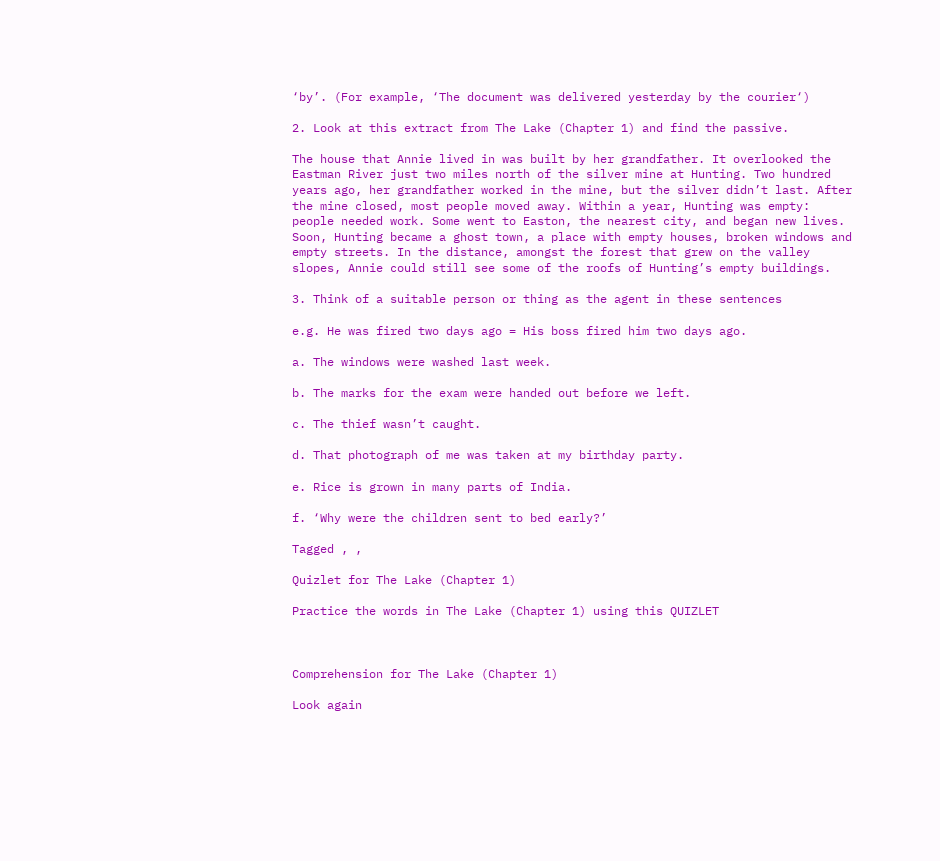‘by’. (For example, ‘The document was delivered yesterday by the courier‘)

2. Look at this extract from The Lake (Chapter 1) and find the passive.

The house that Annie lived in was built by her grandfather. It overlooked the Eastman River just two miles north of the silver mine at Hunting. Two hundred years ago, her grandfather worked in the mine, but the silver didn’t last. After the mine closed, most people moved away. Within a year, Hunting was empty: people needed work. Some went to Easton, the nearest city, and began new lives. Soon, Hunting became a ghost town, a place with empty houses, broken windows and empty streets. In the distance, amongst the forest that grew on the valley slopes, Annie could still see some of the roofs of Hunting’s empty buildings.

3. Think of a suitable person or thing as the agent in these sentences

e.g. He was fired two days ago = His boss fired him two days ago.

a. The windows were washed last week.

b. The marks for the exam were handed out before we left.

c. The thief wasn’t caught.

d. That photograph of me was taken at my birthday party.

e. Rice is grown in many parts of India.

f. ‘Why were the children sent to bed early?’

Tagged , ,

Quizlet for The Lake (Chapter 1)

Practice the words in The Lake (Chapter 1) using this QUIZLET



Comprehension for The Lake (Chapter 1)

Look again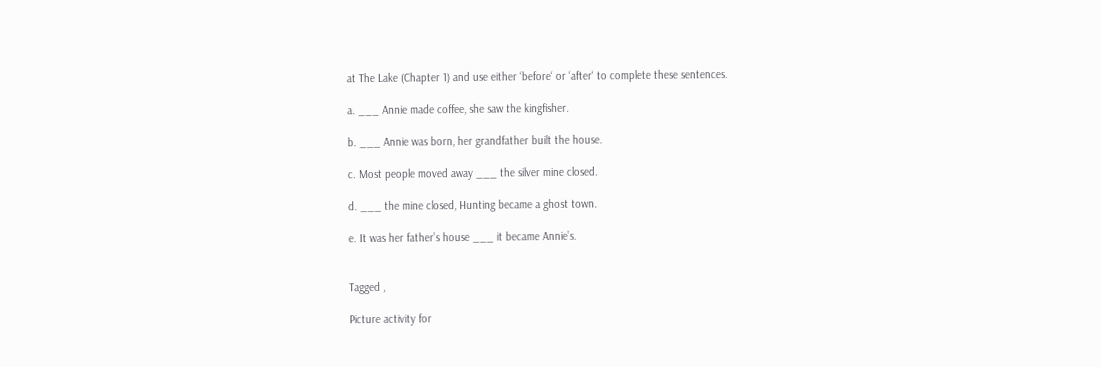at The Lake (Chapter 1) and use either ‘before‘ or ‘after‘ to complete these sentences.

a. ___ Annie made coffee, she saw the kingfisher.

b. ___ Annie was born, her grandfather built the house.

c. Most people moved away ___ the silver mine closed.

d. ___ the mine closed, Hunting became a ghost town.

e. It was her father’s house ___ it became Annie’s.


Tagged ,

Picture activity for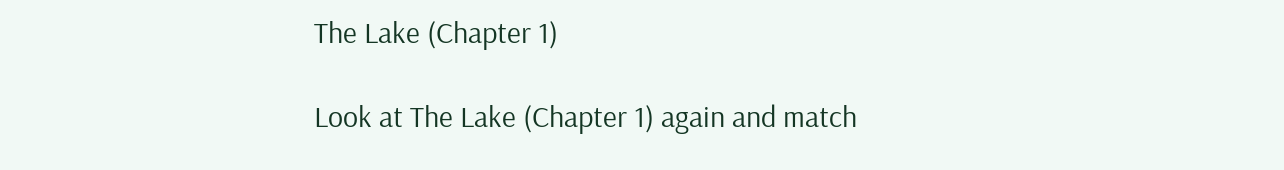The Lake (Chapter 1)

Look at The Lake (Chapter 1) again and match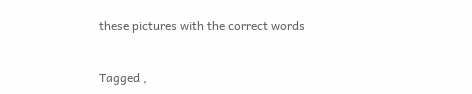these pictures with the correct words


Tagged ,